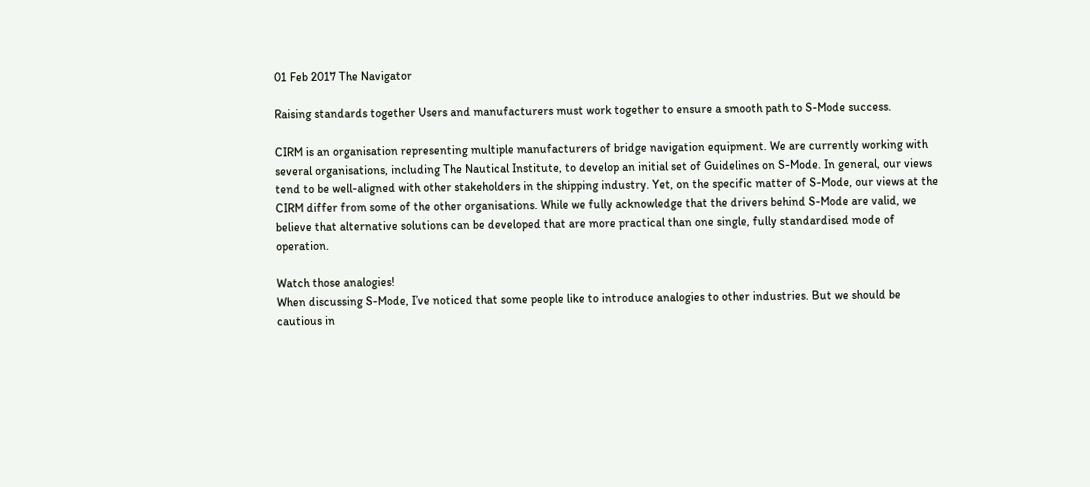01 Feb 2017 The Navigator

Raising standards together Users and manufacturers must work together to ensure a smooth path to S-Mode success.

CIRM is an organisation representing multiple manufacturers of bridge navigation equipment. We are currently working with several organisations, including The Nautical Institute, to develop an initial set of Guidelines on S-Mode. In general, our views tend to be well-aligned with other stakeholders in the shipping industry. Yet, on the specific matter of S-Mode, our views at the CIRM differ from some of the other organisations. While we fully acknowledge that the drivers behind S-Mode are valid, we believe that alternative solutions can be developed that are more practical than one single, fully standardised mode of operation.

Watch those analogies!
When discussing S-Mode, I’ve noticed that some people like to introduce analogies to other industries. But we should be cautious in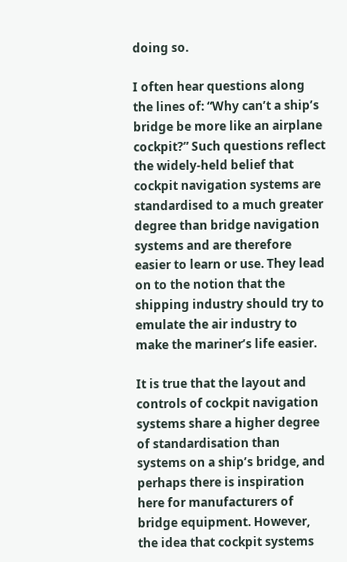doing so.

I often hear questions along the lines of: “Why can’t a ship’s bridge be more like an airplane cockpit?” Such questions reflect the widely-held belief that cockpit navigation systems are standardised to a much greater degree than bridge navigation systems and are therefore easier to learn or use. They lead on to the notion that the shipping industry should try to emulate the air industry to make the mariner’s life easier.

It is true that the layout and controls of cockpit navigation systems share a higher degree of standardisation than systems on a ship’s bridge, and perhaps there is inspiration here for manufacturers of bridge equipment. However, the idea that cockpit systems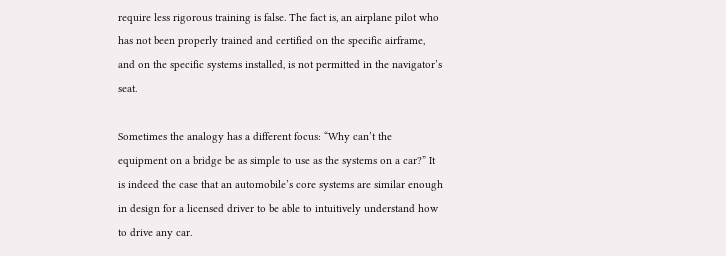require less rigorous training is false. The fact is, an airplane pilot who has not been properly trained and certified on the specific airframe, and on the specific systems installed, is not permitted in the navigator’s seat.

Sometimes the analogy has a different focus: “Why can’t the equipment on a bridge be as simple to use as the systems on a car?” It is indeed the case that an automobile’s core systems are similar enough in design for a licensed driver to be able to intuitively understand how to drive any car.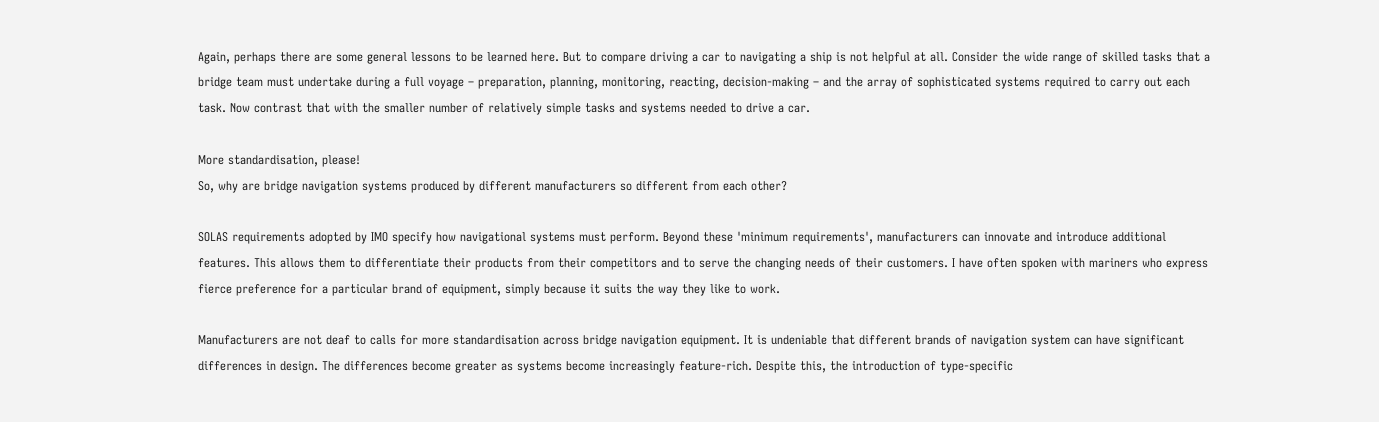Again, perhaps there are some general lessons to be learned here. But to compare driving a car to navigating a ship is not helpful at all. Consider the wide range of skilled tasks that a bridge team must undertake during a full voyage – preparation, planning, monitoring, reacting, decision-making – and the array of sophisticated systems required to carry out each task. Now contrast that with the smaller number of relatively simple tasks and systems needed to drive a car.

More standardisation, please!
So, why are bridge navigation systems produced by different manufacturers so different from each other?

SOLAS requirements adopted by IMO specify how navigational systems must perform. Beyond these 'minimum requirements', manufacturers can innovate and introduce additional features. This allows them to differentiate their products from their competitors and to serve the changing needs of their customers. I have often spoken with mariners who express fierce preference for a particular brand of equipment, simply because it suits the way they like to work.

Manufacturers are not deaf to calls for more standardisation across bridge navigation equipment. It is undeniable that different brands of navigation system can have significant differences in design. The differences become greater as systems become increasingly feature-rich. Despite this, the introduction of type-specific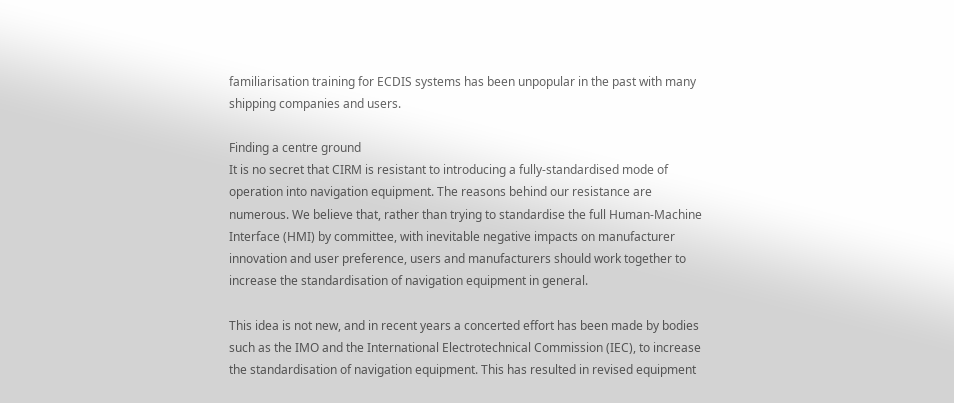familiarisation training for ECDIS systems has been unpopular in the past with many shipping companies and users.

Finding a centre ground
It is no secret that CIRM is resistant to introducing a fully-standardised mode of operation into navigation equipment. The reasons behind our resistance are numerous. We believe that, rather than trying to standardise the full Human-Machine Interface (HMI) by committee, with inevitable negative impacts on manufacturer innovation and user preference, users and manufacturers should work together to increase the standardisation of navigation equipment in general.

This idea is not new, and in recent years a concerted effort has been made by bodies such as the IMO and the International Electrotechnical Commission (IEC), to increase the standardisation of navigation equipment. This has resulted in revised equipment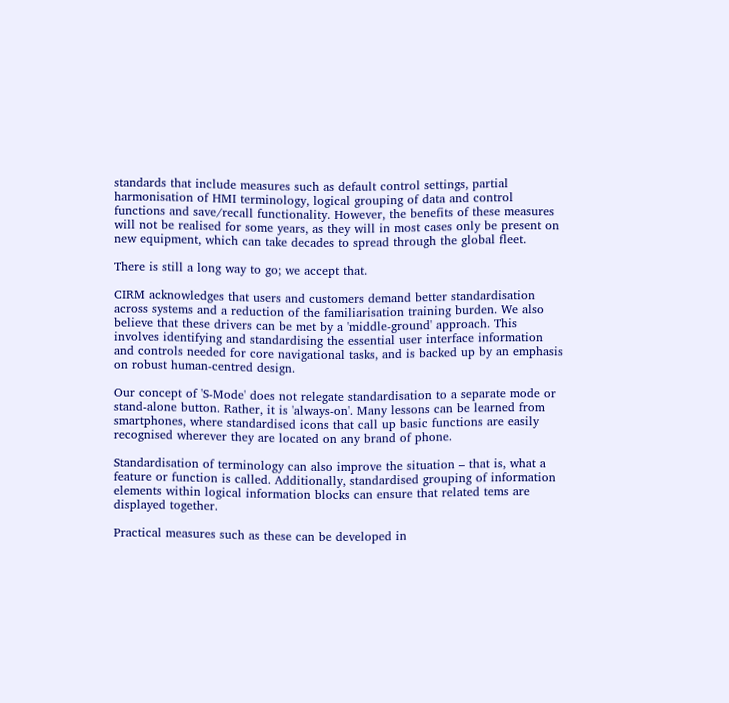standards that include measures such as default control settings, partial harmonisation of HMI terminology, logical grouping of data and control functions and save/recall functionality. However, the benefits of these measures will not be realised for some years, as they will in most cases only be present on new equipment, which can take decades to spread through the global fleet.

There is still a long way to go; we accept that.

CIRM acknowledges that users and customers demand better standardisation across systems and a reduction of the familiarisation training burden. We also believe that these drivers can be met by a 'middle-ground' approach. This involves identifying and standardising the essential user interface information and controls needed for core navigational tasks, and is backed up by an emphasis on robust human-centred design.

Our concept of 'S-Mode' does not relegate standardisation to a separate mode or stand-alone button. Rather, it is 'always-on'. Many lessons can be learned from smartphones, where standardised icons that call up basic functions are easily recognised wherever they are located on any brand of phone.

Standardisation of terminology can also improve the situation – that is, what a feature or function is called. Additionally, standardised grouping of information elements within logical information blocks can ensure that related tems are displayed together.

Practical measures such as these can be developed in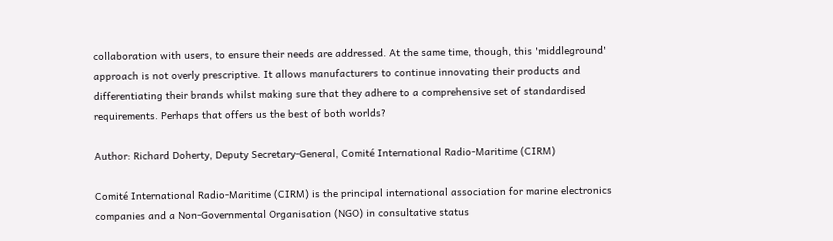collaboration with users, to ensure their needs are addressed. At the same time, though, this 'middleground' approach is not overly prescriptive. It allows manufacturers to continue innovating their products and differentiating their brands whilst making sure that they adhere to a comprehensive set of standardised requirements. Perhaps that offers us the best of both worlds?

Author: Richard Doherty, Deputy Secretary-General, Comité International Radio-Maritime (CIRM)

Comité International Radio-Maritime (CIRM) is the principal international association for marine electronics companies and a Non-Governmental Organisation (NGO) in consultative status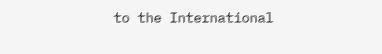to the International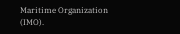Maritime Organization (IMO).